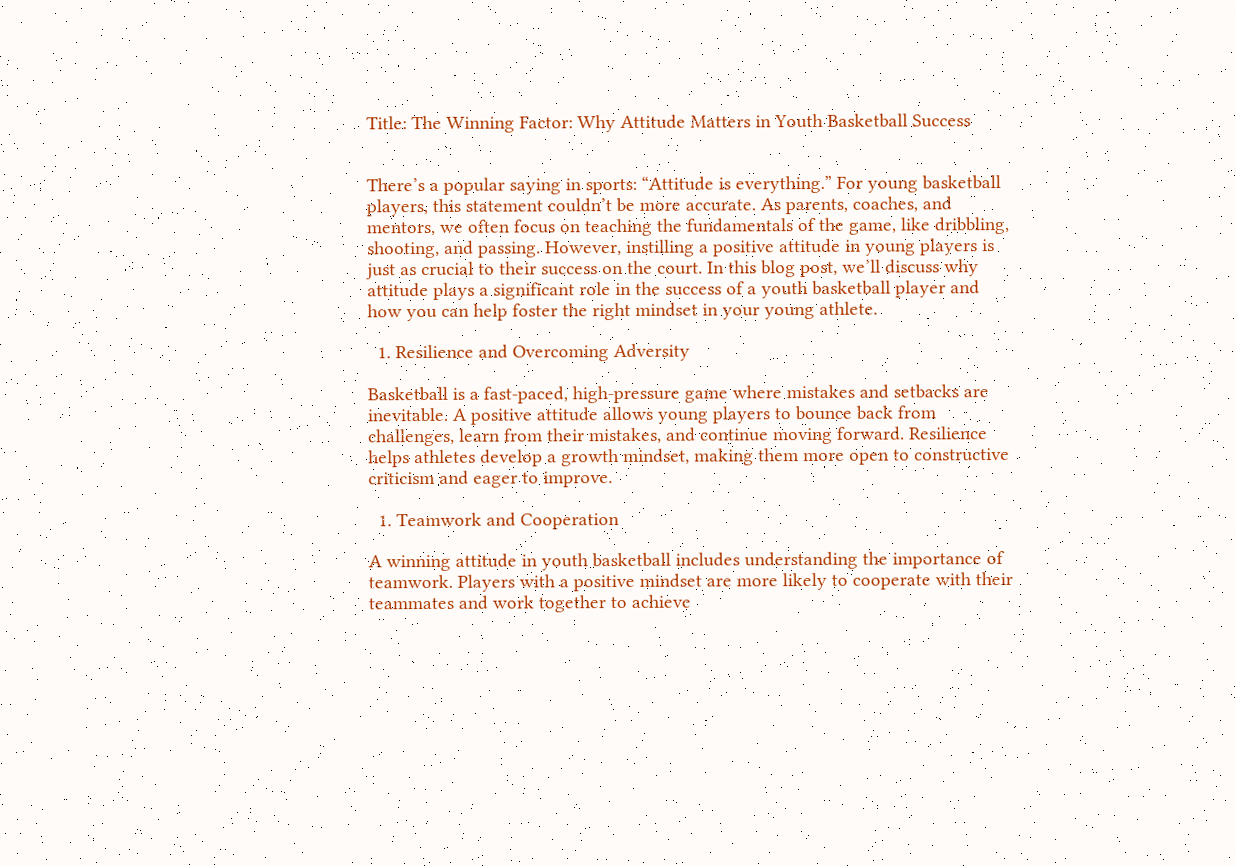Title: The Winning Factor: Why Attitude Matters in Youth Basketball Success


There’s a popular saying in sports: “Attitude is everything.” For young basketball players, this statement couldn’t be more accurate. As parents, coaches, and mentors, we often focus on teaching the fundamentals of the game, like dribbling, shooting, and passing. However, instilling a positive attitude in young players is just as crucial to their success on the court. In this blog post, we’ll discuss why attitude plays a significant role in the success of a youth basketball player and how you can help foster the right mindset in your young athlete.

  1. Resilience and Overcoming Adversity

Basketball is a fast-paced, high-pressure game where mistakes and setbacks are inevitable. A positive attitude allows young players to bounce back from challenges, learn from their mistakes, and continue moving forward. Resilience helps athletes develop a growth mindset, making them more open to constructive criticism and eager to improve.

  1. Teamwork and Cooperation

A winning attitude in youth basketball includes understanding the importance of teamwork. Players with a positive mindset are more likely to cooperate with their teammates and work together to achieve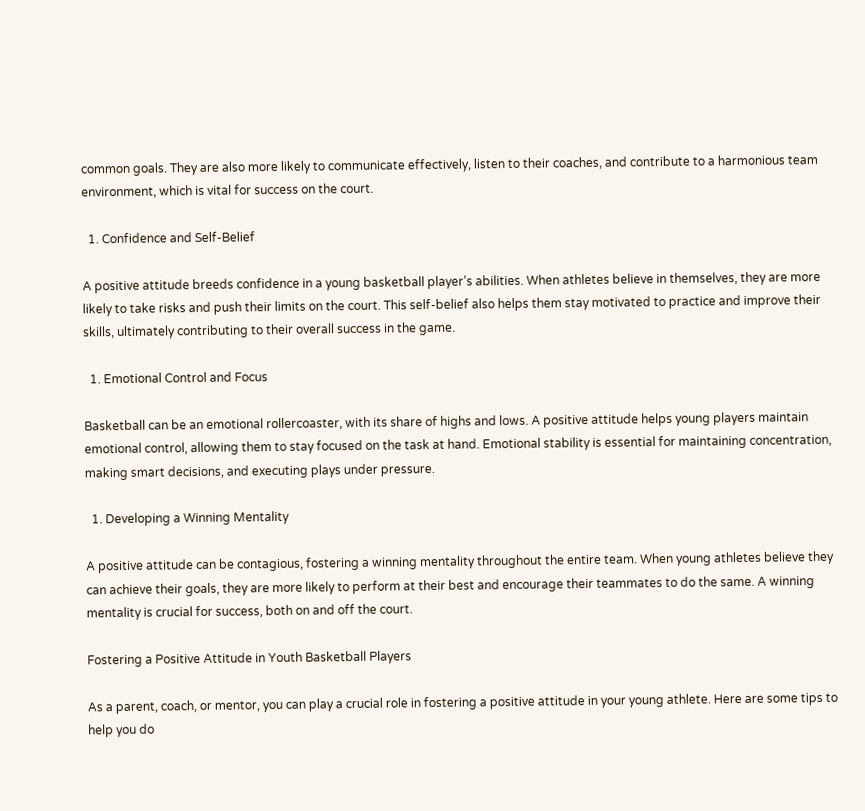common goals. They are also more likely to communicate effectively, listen to their coaches, and contribute to a harmonious team environment, which is vital for success on the court.

  1. Confidence and Self-Belief

A positive attitude breeds confidence in a young basketball player’s abilities. When athletes believe in themselves, they are more likely to take risks and push their limits on the court. This self-belief also helps them stay motivated to practice and improve their skills, ultimately contributing to their overall success in the game.

  1. Emotional Control and Focus

Basketball can be an emotional rollercoaster, with its share of highs and lows. A positive attitude helps young players maintain emotional control, allowing them to stay focused on the task at hand. Emotional stability is essential for maintaining concentration, making smart decisions, and executing plays under pressure.

  1. Developing a Winning Mentality

A positive attitude can be contagious, fostering a winning mentality throughout the entire team. When young athletes believe they can achieve their goals, they are more likely to perform at their best and encourage their teammates to do the same. A winning mentality is crucial for success, both on and off the court.

Fostering a Positive Attitude in Youth Basketball Players

As a parent, coach, or mentor, you can play a crucial role in fostering a positive attitude in your young athlete. Here are some tips to help you do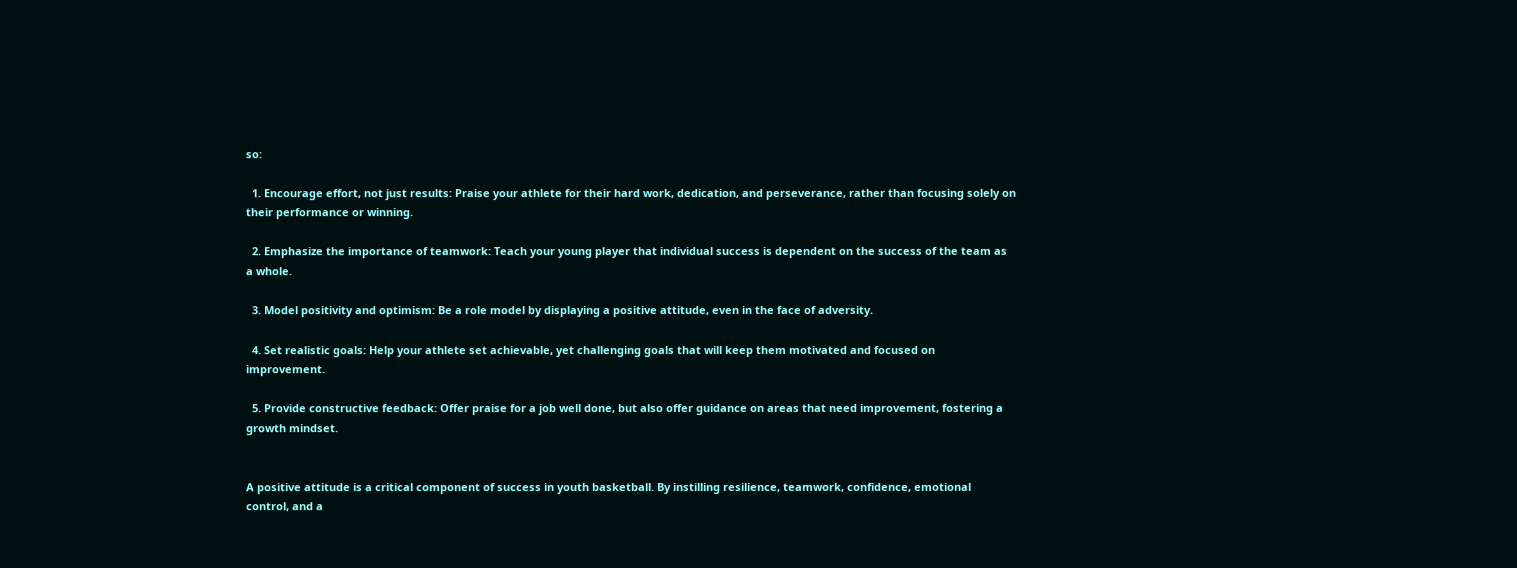so:

  1. Encourage effort, not just results: Praise your athlete for their hard work, dedication, and perseverance, rather than focusing solely on their performance or winning.

  2. Emphasize the importance of teamwork: Teach your young player that individual success is dependent on the success of the team as a whole.

  3. Model positivity and optimism: Be a role model by displaying a positive attitude, even in the face of adversity.

  4. Set realistic goals: Help your athlete set achievable, yet challenging goals that will keep them motivated and focused on improvement.

  5. Provide constructive feedback: Offer praise for a job well done, but also offer guidance on areas that need improvement, fostering a growth mindset.


A positive attitude is a critical component of success in youth basketball. By instilling resilience, teamwork, confidence, emotional control, and a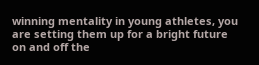winning mentality in young athletes, you are setting them up for a bright future on and off the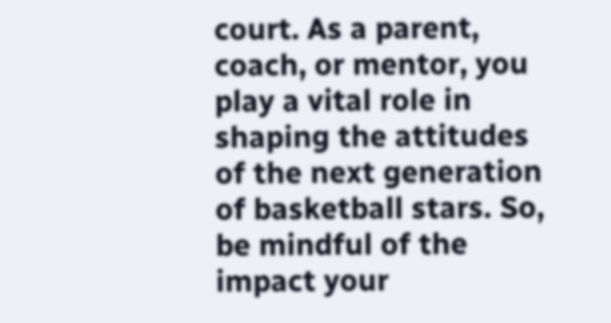court. As a parent, coach, or mentor, you play a vital role in shaping the attitudes of the next generation of basketball stars. So, be mindful of the impact your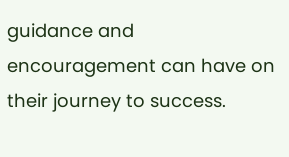guidance and encouragement can have on their journey to success.